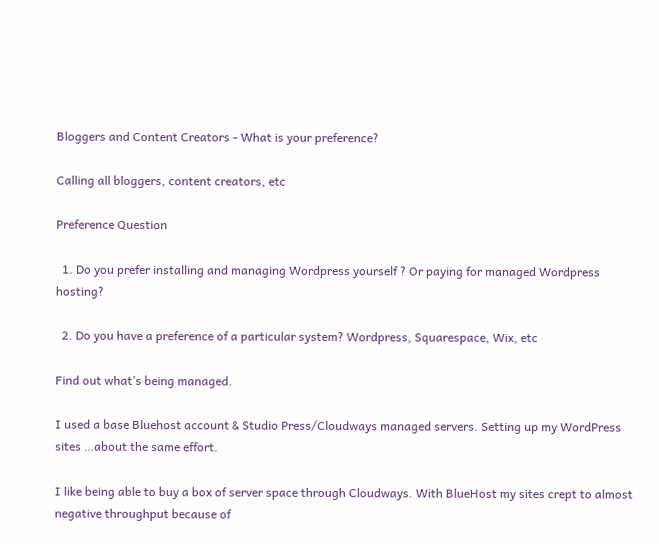Bloggers and Content Creators - What is your preference?

Calling all bloggers, content creators, etc

Preference Question

  1. Do you prefer installing and managing Wordpress yourself ? Or paying for managed Wordpress hosting?

  2. Do you have a preference of a particular system? Wordpress, Squarespace, Wix, etc

Find out what’s being managed.

I used a base Bluehost account & Studio Press/Cloudways managed servers. Setting up my WordPress sites …about the same effort.

I like being able to buy a box of server space through Cloudways. With BlueHost my sites crept to almost negative throughput because of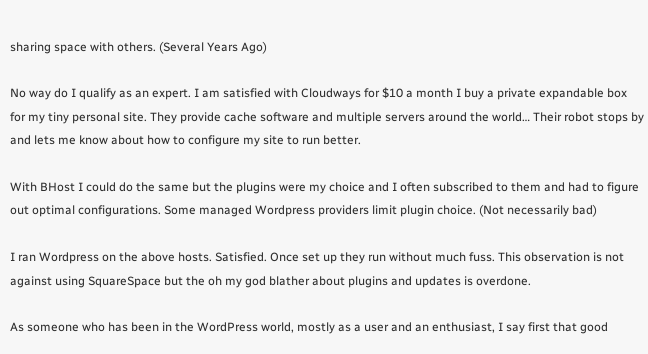sharing space with others. (Several Years Ago)

No way do I qualify as an expert. I am satisfied with Cloudways for $10 a month I buy a private expandable box for my tiny personal site. They provide cache software and multiple servers around the world… Their robot stops by and lets me know about how to configure my site to run better.

With BHost I could do the same but the plugins were my choice and I often subscribed to them and had to figure out optimal configurations. Some managed Wordpress providers limit plugin choice. (Not necessarily bad)

I ran Wordpress on the above hosts. Satisfied. Once set up they run without much fuss. This observation is not against using SquareSpace but the oh my god blather about plugins and updates is overdone.

As someone who has been in the WordPress world, mostly as a user and an enthusiast, I say first that good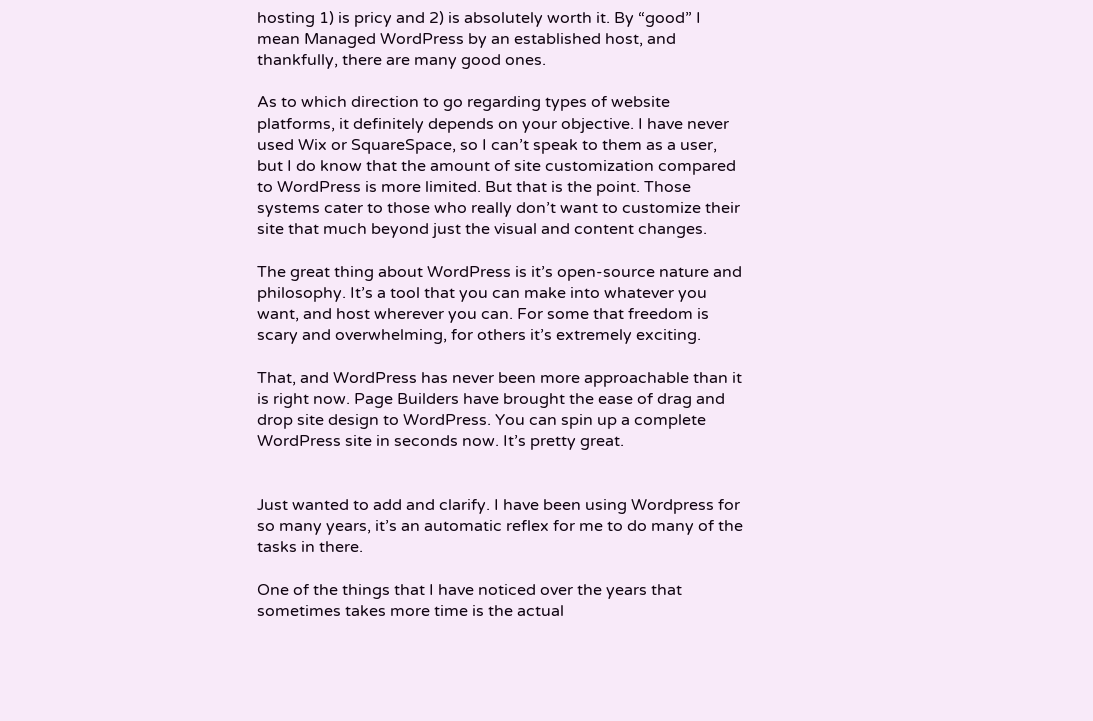hosting 1) is pricy and 2) is absolutely worth it. By “good” I mean Managed WordPress by an established host, and thankfully, there are many good ones.

As to which direction to go regarding types of website platforms, it definitely depends on your objective. I have never used Wix or SquareSpace, so I can’t speak to them as a user, but I do know that the amount of site customization compared to WordPress is more limited. But that is the point. Those systems cater to those who really don’t want to customize their site that much beyond just the visual and content changes.

The great thing about WordPress is it’s open-source nature and philosophy. It’s a tool that you can make into whatever you want, and host wherever you can. For some that freedom is scary and overwhelming, for others it’s extremely exciting.

That, and WordPress has never been more approachable than it is right now. Page Builders have brought the ease of drag and drop site design to WordPress. You can spin up a complete WordPress site in seconds now. It’s pretty great.


Just wanted to add and clarify. I have been using Wordpress for so many years, it’s an automatic reflex for me to do many of the tasks in there.

One of the things that I have noticed over the years that sometimes takes more time is the actual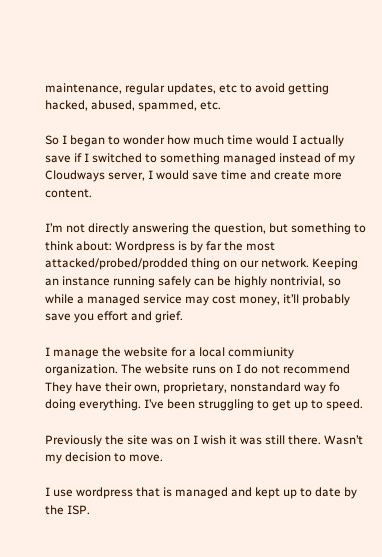maintenance, regular updates, etc to avoid getting hacked, abused, spammed, etc.

So I began to wonder how much time would I actually save if I switched to something managed instead of my Cloudways server, I would save time and create more content.

I’m not directly answering the question, but something to think about: Wordpress is by far the most attacked/probed/prodded thing on our network. Keeping an instance running safely can be highly nontrivial, so while a managed service may cost money, it’ll probably save you effort and grief.

I manage the website for a local commiunity organization. The website runs on I do not recommend They have their own, proprietary, nonstandard way fo doing everything. I’ve been struggling to get up to speed.

Previously the site was on I wish it was still there. Wasn’t my decision to move.

I use wordpress that is managed and kept up to date by the ISP.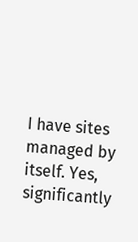I have sites managed by itself. Yes, significantly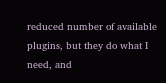reduced number of available plugins, but they do what I need, and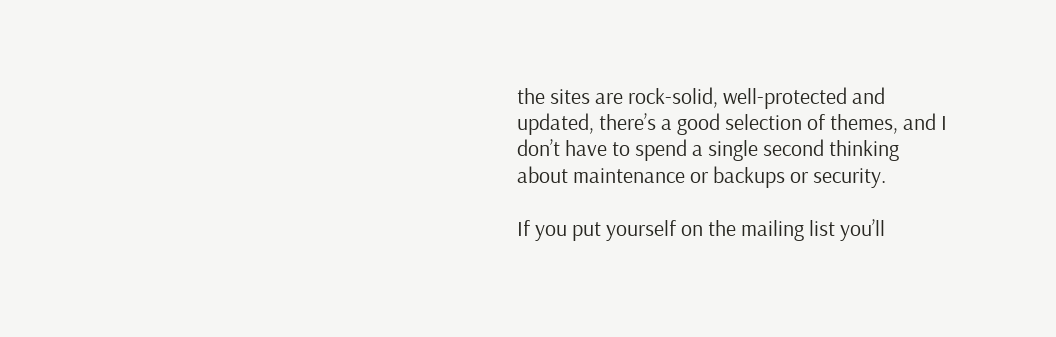the sites are rock-solid, well-protected and updated, there’s a good selection of themes, and I don’t have to spend a single second thinking about maintenance or backups or security.

If you put yourself on the mailing list you’ll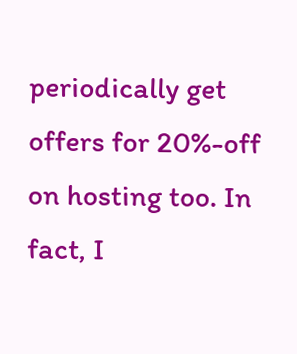periodically get offers for 20%-off on hosting too. In fact, I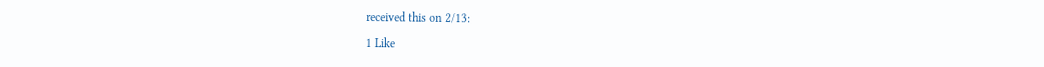received this on 2/13:

1 Like